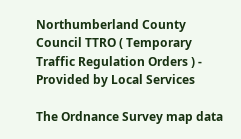Northumberland County Council TTRO ( Temporary Traffic Regulation Orders ) - Provided by Local Services

The Ordnance Survey map data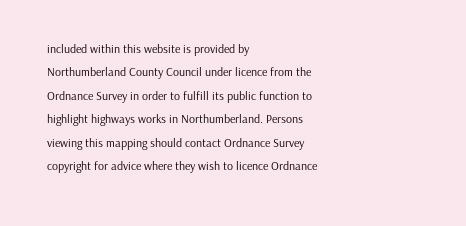included within this website is provided by Northumberland County Council under licence from the Ordnance Survey in order to fulfill its public function to highlight highways works in Northumberland. Persons viewing this mapping should contact Ordnance Survey copyright for advice where they wish to licence Ordnance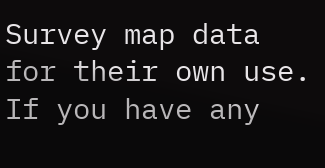Survey map data for their own use.
If you have any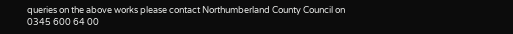queries on the above works please contact Northumberland County Council on 0345 600 64 00